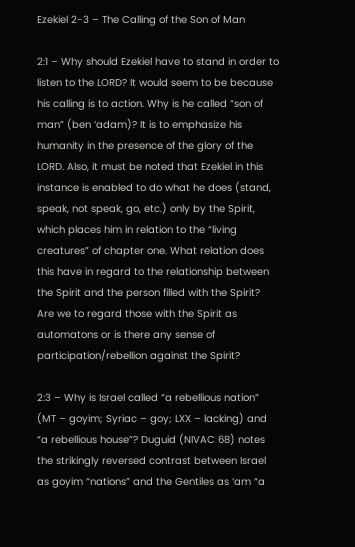Ezekiel 2-3 – The Calling of the Son of Man

2:1 – Why should Ezekiel have to stand in order to listen to the LORD? It would seem to be because his calling is to action. Why is he called “son of man” (ben ‘adam)? It is to emphasize his humanity in the presence of the glory of the LORD. Also, it must be noted that Ezekiel in this instance is enabled to do what he does (stand, speak, not speak, go, etc.) only by the Spirit, which places him in relation to the “living creatures” of chapter one. What relation does this have in regard to the relationship between the Spirit and the person filled with the Spirit? Are we to regard those with the Spirit as automatons or is there any sense of participation/rebellion against the Spirit?

2:3 – Why is Israel called “a rebellious nation” (MT – goyim; Syriac – goy; LXX – lacking) and “a rebellious house”? Duguid (NIVAC 68) notes the strikingly reversed contrast between Israel as goyim “nations” and the Gentiles as ‘am “a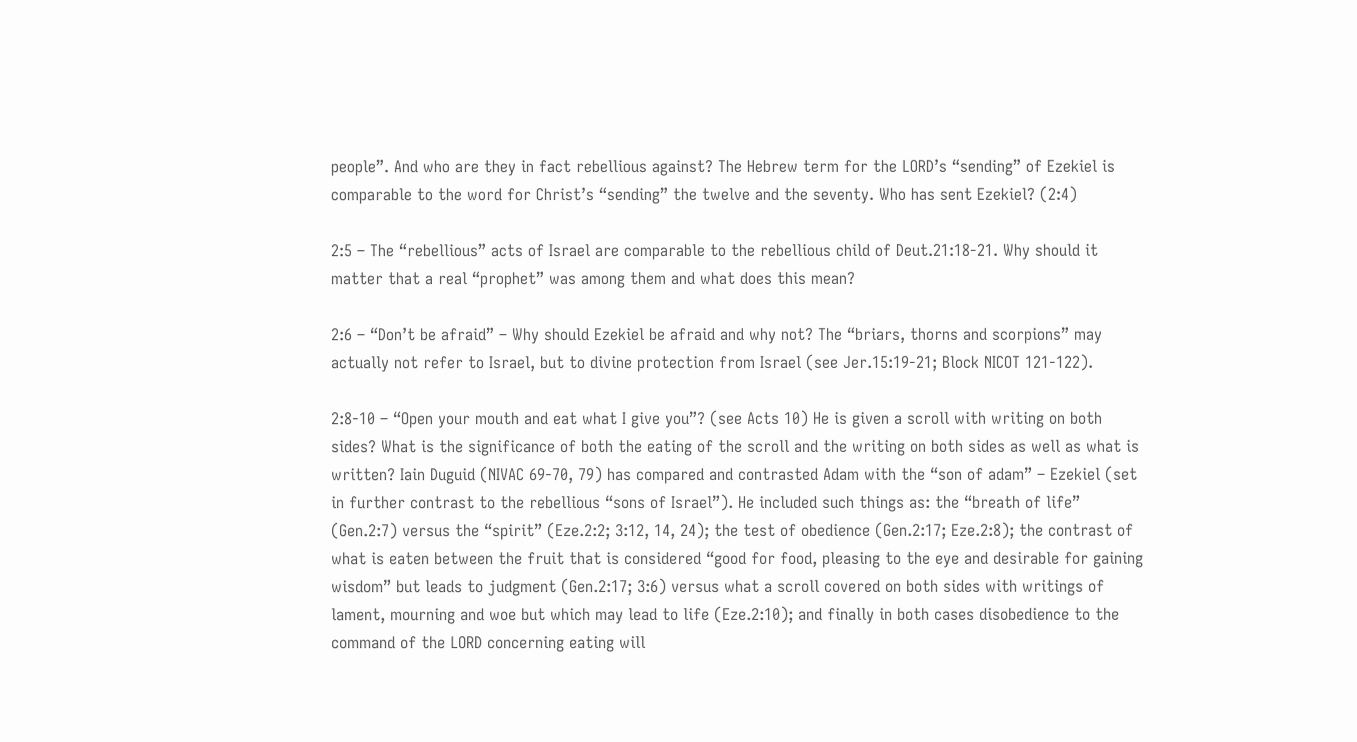people”. And who are they in fact rebellious against? The Hebrew term for the LORD’s “sending” of Ezekiel is comparable to the word for Christ’s “sending” the twelve and the seventy. Who has sent Ezekiel? (2:4)

2:5 – The “rebellious” acts of Israel are comparable to the rebellious child of Deut.21:18-21. Why should it matter that a real “prophet” was among them and what does this mean?

2:6 – “Don’t be afraid” – Why should Ezekiel be afraid and why not? The “briars, thorns and scorpions” may actually not refer to Israel, but to divine protection from Israel (see Jer.15:19-21; Block NICOT 121-122).

2:8-10 – “Open your mouth and eat what I give you”? (see Acts 10) He is given a scroll with writing on both sides? What is the significance of both the eating of the scroll and the writing on both sides as well as what is written? Iain Duguid (NIVAC 69-70, 79) has compared and contrasted Adam with the “son of adam” – Ezekiel (set in further contrast to the rebellious “sons of Israel”). He included such things as: the “breath of life” (Gen.2:7) versus the “spirit” (Eze.2:2; 3:12, 14, 24); the test of obedience (Gen.2:17; Eze.2:8); the contrast of what is eaten between the fruit that is considered “good for food, pleasing to the eye and desirable for gaining wisdom” but leads to judgment (Gen.2:17; 3:6) versus what a scroll covered on both sides with writings of lament, mourning and woe but which may lead to life (Eze.2:10); and finally in both cases disobedience to the command of the LORD concerning eating will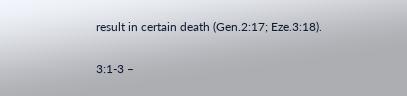result in certain death (Gen.2:17; Eze.3:18).

3:1-3 –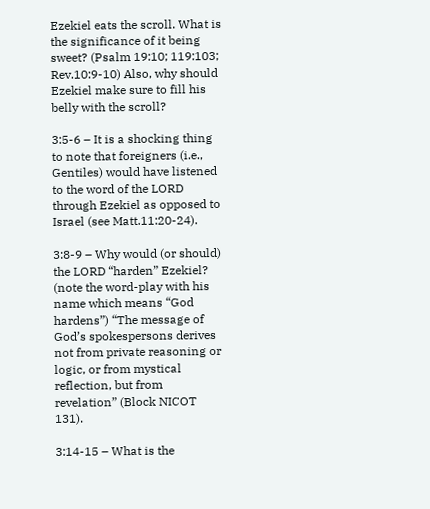Ezekiel eats the scroll. What is the significance of it being sweet? (Psalm 19:10; 119:103; Rev.10:9-10) Also, why should Ezekiel make sure to fill his belly with the scroll?

3:5-6 – It is a shocking thing to note that foreigners (i.e., Gentiles) would have listened to the word of the LORD through Ezekiel as opposed to Israel (see Matt.11:20-24).

3:8-9 – Why would (or should) the LORD “harden” Ezekiel? (note the word-play with his name which means “God hardens”) “The message of God’s spokespersons derives not from private reasoning or logic, or from mystical reflection, but from revelation” (Block NICOT 131).

3:14-15 – What is the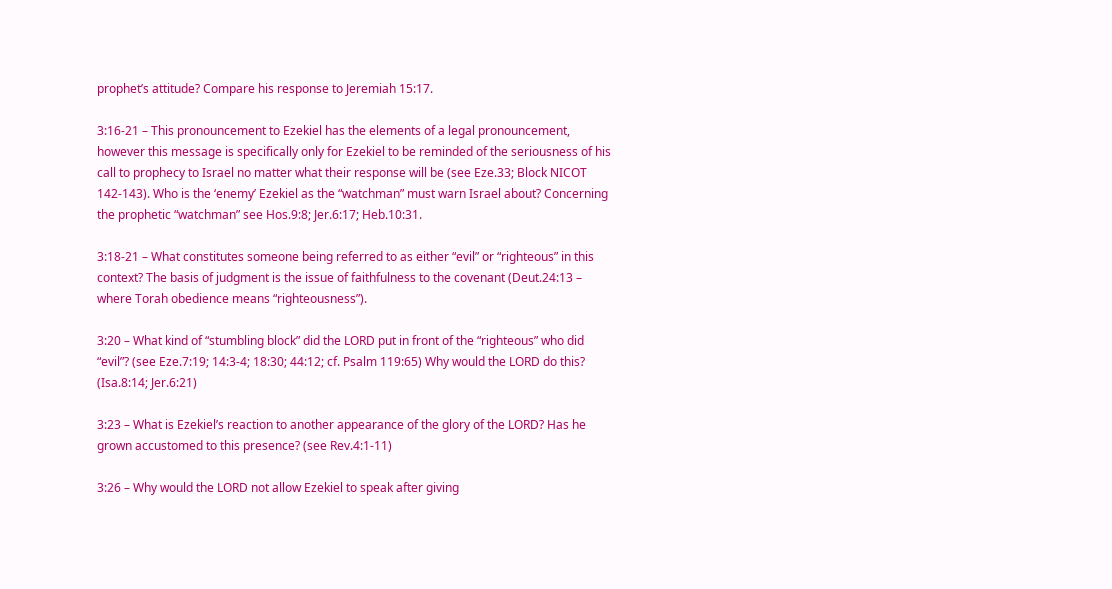prophet’s attitude? Compare his response to Jeremiah 15:17.

3:16-21 – This pronouncement to Ezekiel has the elements of a legal pronouncement, however this message is specifically only for Ezekiel to be reminded of the seriousness of his call to prophecy to Israel no matter what their response will be (see Eze.33; Block NICOT 142-143). Who is the ‘enemy’ Ezekiel as the “watchman” must warn Israel about? Concerning the prophetic “watchman” see Hos.9:8; Jer.6:17; Heb.10:31.

3:18-21 – What constitutes someone being referred to as either “evil” or “righteous” in this context? The basis of judgment is the issue of faithfulness to the covenant (Deut.24:13 – where Torah obedience means “righteousness”).

3:20 – What kind of “stumbling block” did the LORD put in front of the “righteous” who did “evil”? (see Eze.7:19; 14:3-4; 18:30; 44:12; cf. Psalm 119:65) Why would the LORD do this? (Isa.8:14; Jer.6:21)

3:23 – What is Ezekiel’s reaction to another appearance of the glory of the LORD? Has he grown accustomed to this presence? (see Rev.4:1-11)

3:26 – Why would the LORD not allow Ezekiel to speak after giving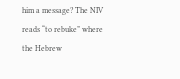him a message? The NIV reads “to rebuke” where the Hebrew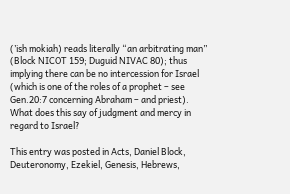(’ish mokiah) reads literally “an arbitrating man” (Block NICOT 159; Duguid NIVAC 80); thus implying there can be no intercession for Israel (which is one of the roles of a prophet – see Gen.20:7 concerning Abraham – and priest). What does this say of judgment and mercy in regard to Israel?

This entry was posted in Acts, Daniel Block, Deuteronomy, Ezekiel, Genesis, Hebrews,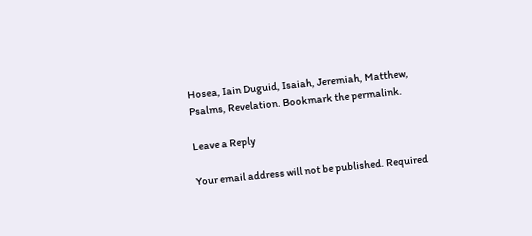Hosea, Iain Duguid, Isaiah, Jeremiah, Matthew, Psalms, Revelation. Bookmark the permalink.

Leave a Reply

Your email address will not be published. Required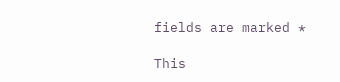fields are marked *

This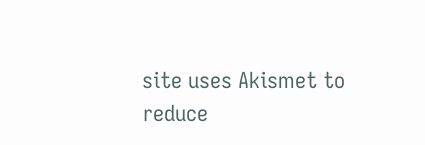site uses Akismet to reduce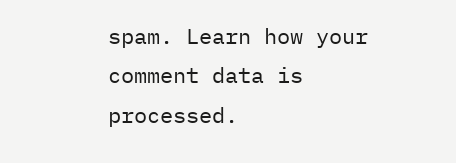spam. Learn how your comment data is processed.